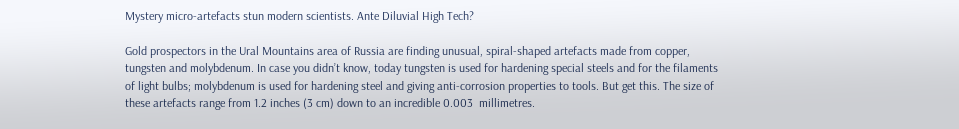Mystery micro-artefacts stun modern scientists. Ante Diluvial High Tech?

Gold prospectors in the Ural Mountains area of Russia are finding unusual, spiral-shaped artefacts made from copper, tungsten and molybdenum. In case you didn’t know, today tungsten is used for hardening special steels and for the filaments of light bulbs; molybdenum is used for hardening steel and giving anti-corrosion properties to tools. But get this. The size of these artefacts range from 1.2 inches (3 cm) down to an incredible 0.003  millimetres.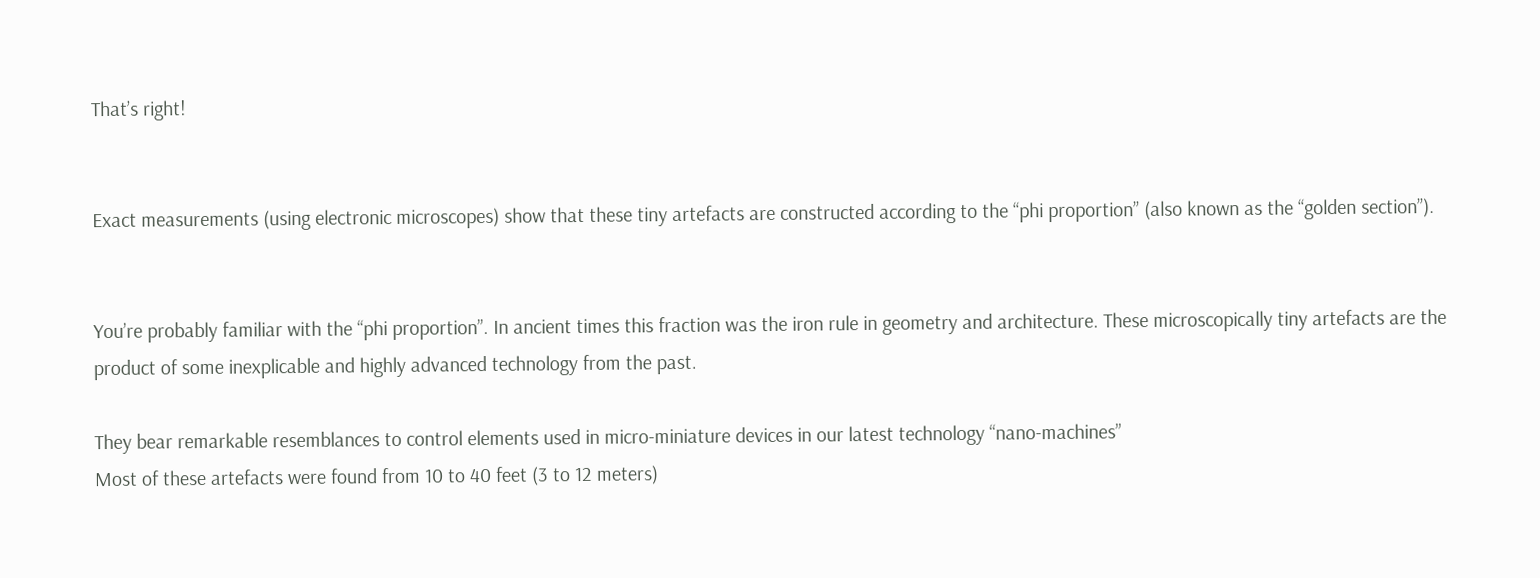That’s right!


Exact measurements (using electronic microscopes) show that these tiny artefacts are constructed according to the “phi proportion” (also known as the “golden section”).


You’re probably familiar with the “phi proportion”. In ancient times this fraction was the iron rule in geometry and architecture. These microscopically tiny artefacts are the product of some inexplicable and highly advanced technology from the past.

They bear remarkable resemblances to control elements used in micro-miniature devices in our latest technology “nano-machines”
Most of these artefacts were found from 10 to 40 feet (3 to 12 meters)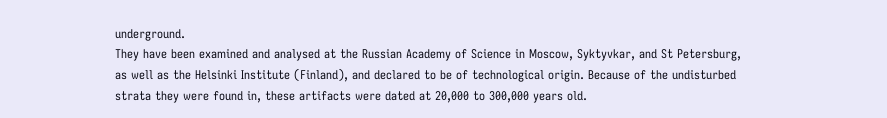underground.
They have been examined and analysed at the Russian Academy of Science in Moscow, Syktyvkar, and St Petersburg, as well as the Helsinki Institute (Finland), and declared to be of technological origin. Because of the undisturbed strata they were found in, these artifacts were dated at 20,000 to 300,000 years old.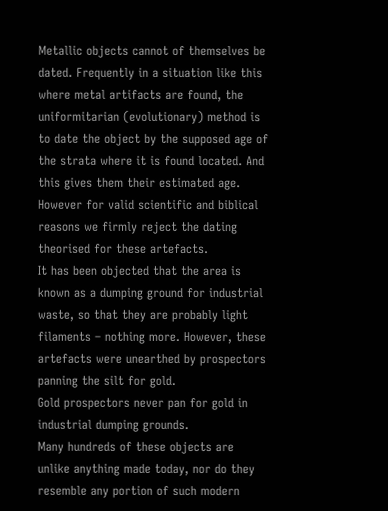Metallic objects cannot of themselves be dated. Frequently in a situation like this where metal artifacts are found, the uniformitarian (evolutionary) method is to date the object by the supposed age of the strata where it is found located. And this gives them their estimated age. However for valid scientific and biblical reasons we firmly reject the dating theorised for these artefacts.
It has been objected that the area is known as a dumping ground for industrial waste, so that they are probably light filaments – nothing more. However, these artefacts were unearthed by prospectors panning the silt for gold.
Gold prospectors never pan for gold in industrial dumping grounds.
Many hundreds of these objects are unlike anything made today, nor do they resemble any portion of such modern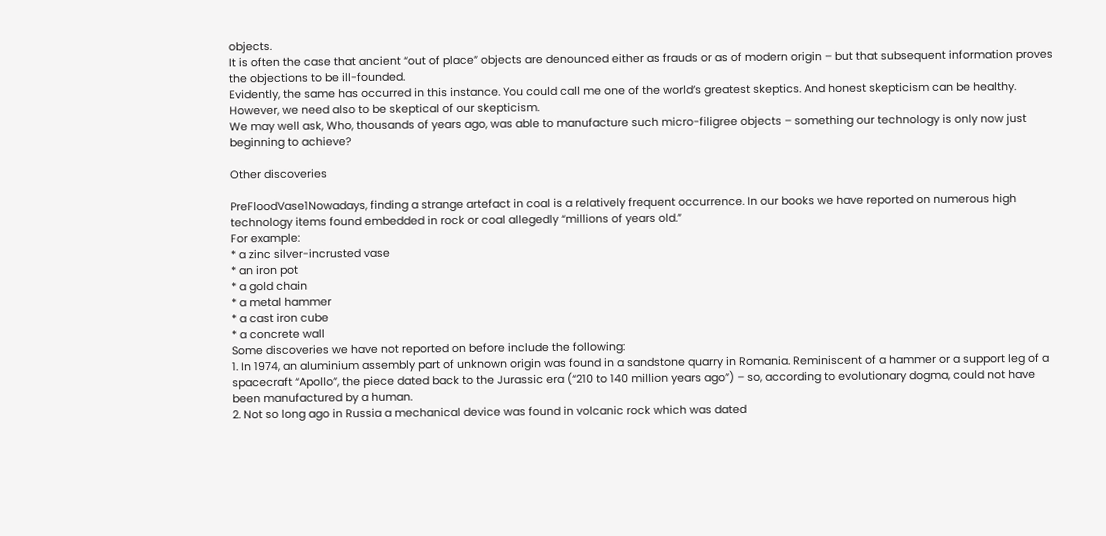objects.
It is often the case that ancient “out of place” objects are denounced either as frauds or as of modern origin – but that subsequent information proves the objections to be ill-founded.
Evidently, the same has occurred in this instance. You could call me one of the world’s greatest skeptics. And honest skepticism can be healthy. However, we need also to be skeptical of our skepticism.
We may well ask, Who, thousands of years ago, was able to manufacture such micro-filigree objects – something our technology is only now just beginning to achieve?

Other discoveries

PreFloodVase1Nowadays, finding a strange artefact in coal is a relatively frequent occurrence. In our books we have reported on numerous high technology items found embedded in rock or coal allegedly “millions of years old.”
For example:
* a zinc silver-incrusted vase
* an iron pot
* a gold chain
* a metal hammer
* a cast iron cube
* a concrete wall
Some discoveries we have not reported on before include the following:
1. In 1974, an aluminium assembly part of unknown origin was found in a sandstone quarry in Romania. Reminiscent of a hammer or a support leg of a spacecraft “Apollo”, the piece dated back to the Jurassic era (“210 to 140 million years ago”) – so, according to evolutionary dogma, could not have been manufactured by a human.
2. Not so long ago in Russia a mechanical device was found in volcanic rock which was dated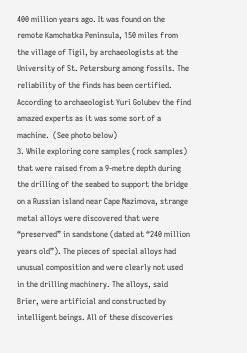400 million years ago. It was found on the remote Kamchatka Peninsula, 150 miles from the village of Tigil, by archaeologists at the University of St. Petersburg among fossils. The reliability of the finds has been certified. According to archaeologist Yuri Golubev the find amazed experts as it was some sort of a machine.  (See photo below)
3. While exploring core samples (rock samples) that were raised from a 9-metre depth during the drilling of the seabed to support the bridge on a Russian island near Cape Nazimova, strange metal alloys were discovered that were “preserved” in sandstone (dated at “240 million years old”). The pieces of special alloys had unusual composition and were clearly not used in the drilling machinery. The alloys, said Brier, were artificial and constructed by intelligent beings. All of these discoveries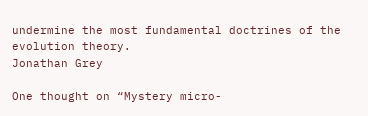undermine the most fundamental doctrines of the evolution theory.
Jonathan Grey

One thought on “Mystery micro-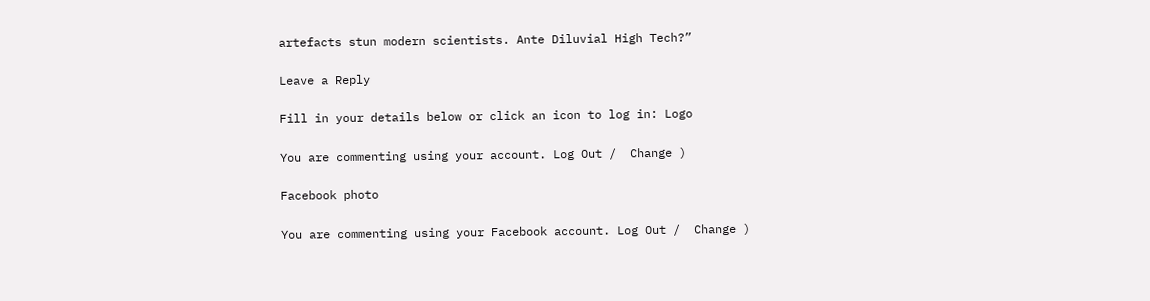artefacts stun modern scientists. Ante Diluvial High Tech?”

Leave a Reply

Fill in your details below or click an icon to log in: Logo

You are commenting using your account. Log Out /  Change )

Facebook photo

You are commenting using your Facebook account. Log Out /  Change )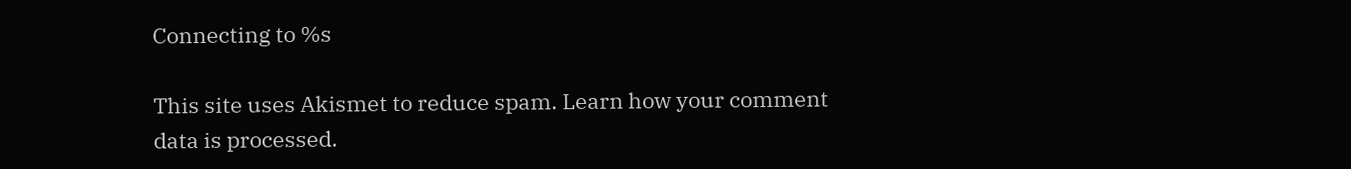Connecting to %s

This site uses Akismet to reduce spam. Learn how your comment data is processed.